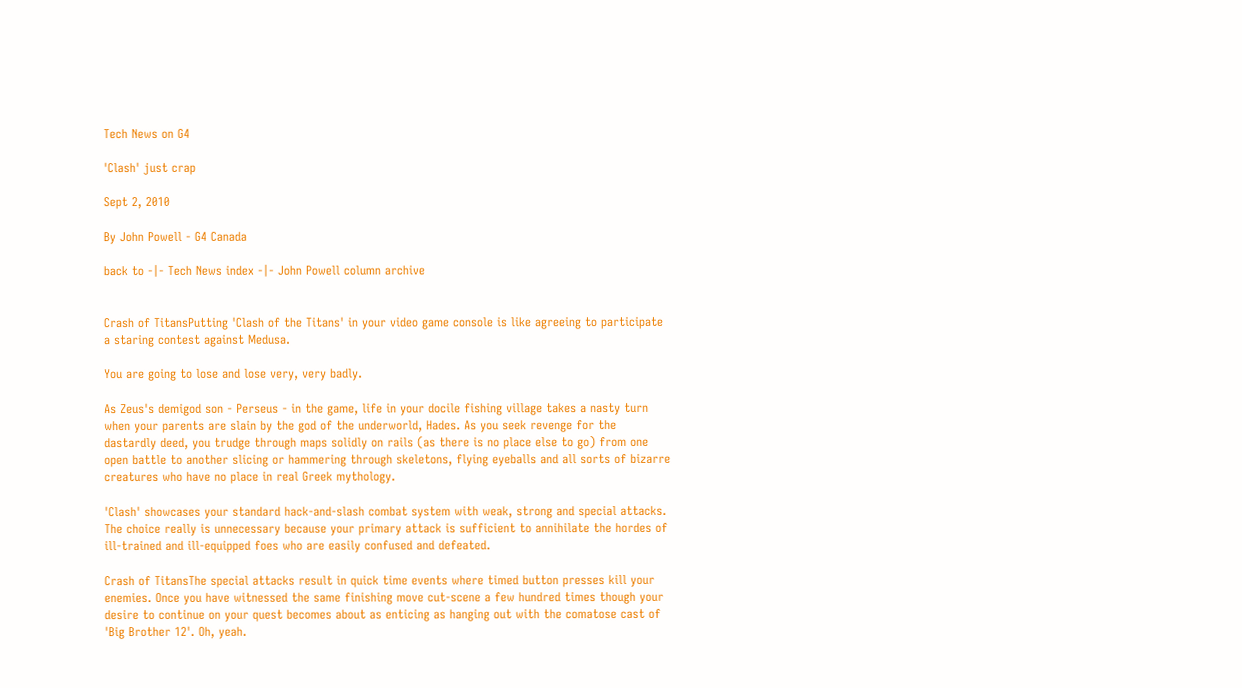Tech News on G4

'Clash' just crap

Sept 2, 2010

By John Powell - G4 Canada

back to -|- Tech News index -|- John Powell column archive


Crash of TitansPutting 'Clash of the Titans' in your video game console is like agreeing to participate a staring contest against Medusa.

You are going to lose and lose very, very badly.

As Zeus's demigod son - Perseus - in the game, life in your docile fishing village takes a nasty turn when your parents are slain by the god of the underworld, Hades. As you seek revenge for the dastardly deed, you trudge through maps solidly on rails (as there is no place else to go) from one open battle to another slicing or hammering through skeletons, flying eyeballs and all sorts of bizarre creatures who have no place in real Greek mythology.

'Clash' showcases your standard hack-and-slash combat system with weak, strong and special attacks. The choice really is unnecessary because your primary attack is sufficient to annihilate the hordes of ill-trained and ill-equipped foes who are easily confused and defeated.

Crash of TitansThe special attacks result in quick time events where timed button presses kill your enemies. Once you have witnessed the same finishing move cut-scene a few hundred times though your desire to continue on your quest becomes about as enticing as hanging out with the comatose cast of 'Big Brother 12'. Oh, yeah.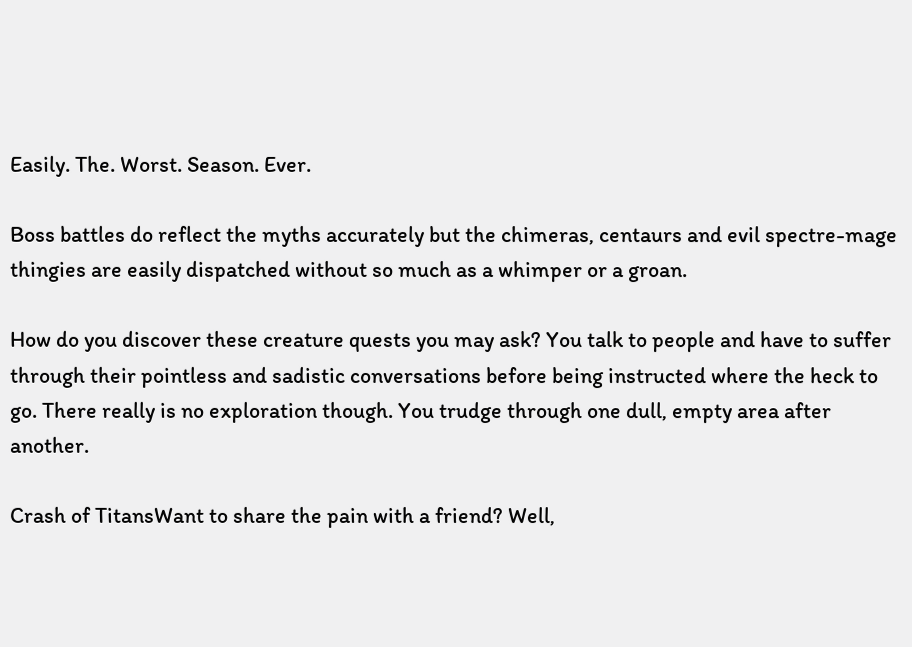Easily. The. Worst. Season. Ever.

Boss battles do reflect the myths accurately but the chimeras, centaurs and evil spectre-mage thingies are easily dispatched without so much as a whimper or a groan.

How do you discover these creature quests you may ask? You talk to people and have to suffer through their pointless and sadistic conversations before being instructed where the heck to go. There really is no exploration though. You trudge through one dull, empty area after another.

Crash of TitansWant to share the pain with a friend? Well,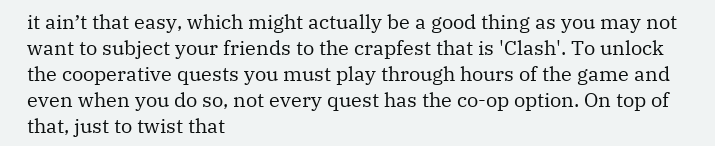it ain’t that easy, which might actually be a good thing as you may not want to subject your friends to the crapfest that is 'Clash'. To unlock the cooperative quests you must play through hours of the game and even when you do so, not every quest has the co-op option. On top of that, just to twist that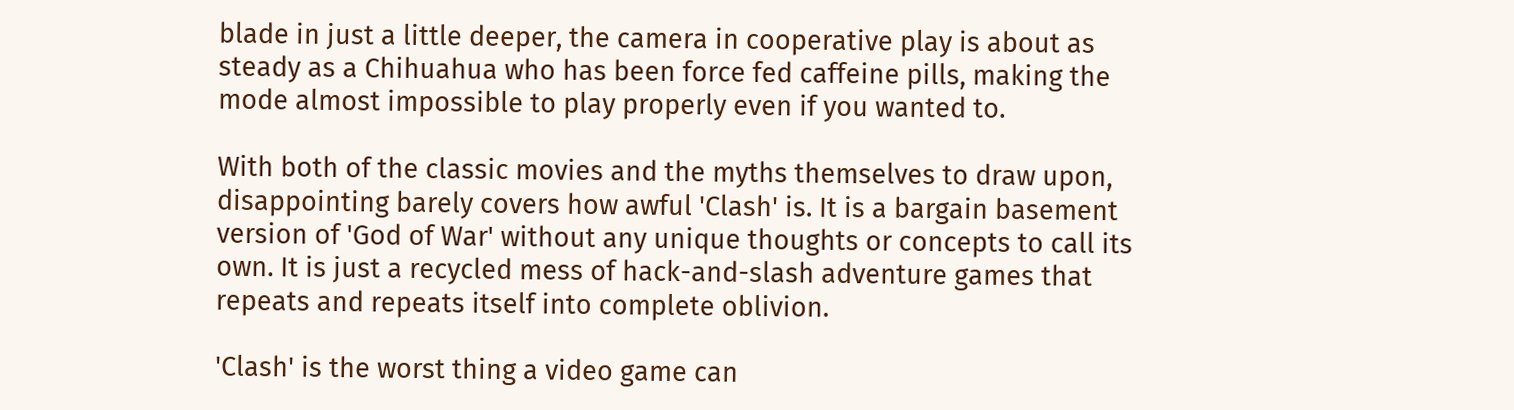blade in just a little deeper, the camera in cooperative play is about as steady as a Chihuahua who has been force fed caffeine pills, making the mode almost impossible to play properly even if you wanted to.

With both of the classic movies and the myths themselves to draw upon, disappointing barely covers how awful 'Clash' is. It is a bargain basement version of 'God of War' without any unique thoughts or concepts to call its own. It is just a recycled mess of hack-and-slash adventure games that repeats and repeats itself into complete oblivion.

'Clash' is the worst thing a video game can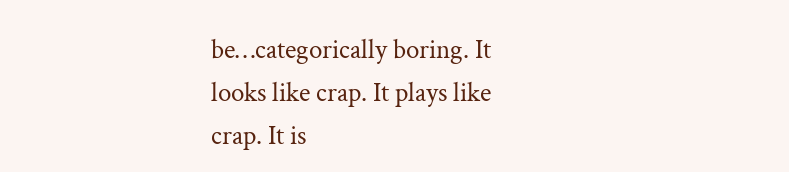be…categorically boring. It looks like crap. It plays like crap. It is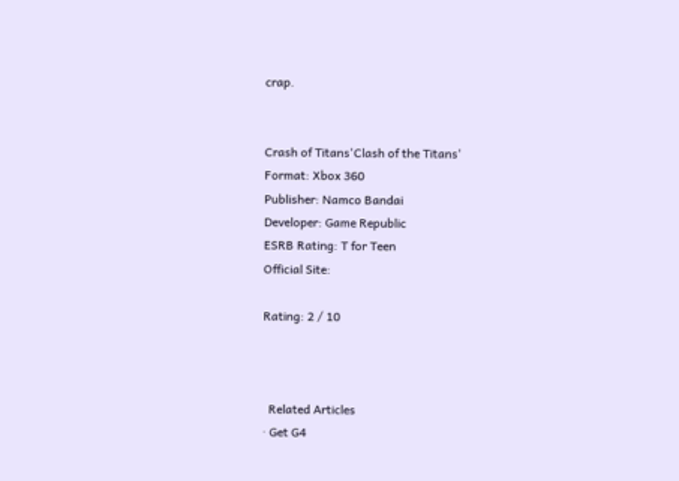crap.


Crash of Titans'Clash of the Titans'
Format: Xbox 360
Publisher: Namco Bandai
Developer: Game Republic
ESRB Rating: T for Teen
Official Site:

Rating: 2 / 10



  Related Articles
· Get G4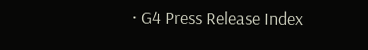· G4 Press Release Index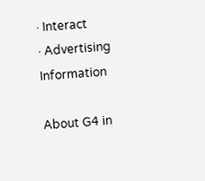· Interact
· Advertising Information

About G4 in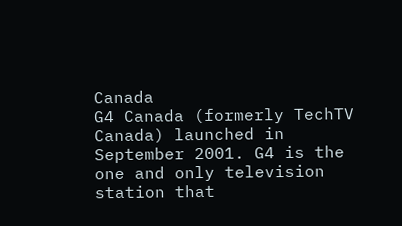Canada
G4 Canada (formerly TechTV Canada) launched in September 2001. G4 is the one and only television station that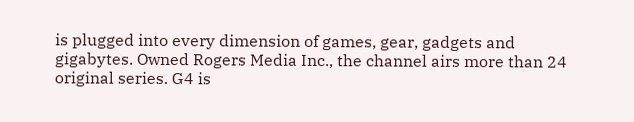is plugged into every dimension of games, gear, gadgets and gigabytes. Owned Rogers Media Inc., the channel airs more than 24 original series. G4 is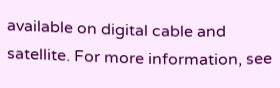available on digital cable and satellite. For more information, see